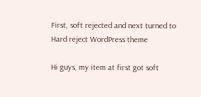First, soft rejected and next turned to Hard reject WordPress theme

Hi guys, my item at first got soft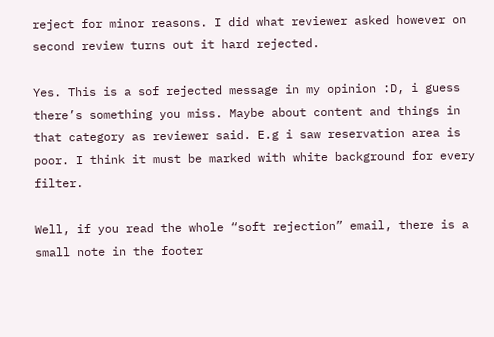reject for minor reasons. I did what reviewer asked however on second review turns out it hard rejected.

Yes. This is a sof rejected message in my opinion :D, i guess there’s something you miss. Maybe about content and things in that category as reviewer said. E.g i saw reservation area is poor. I think it must be marked with white background for every filter.

Well, if you read the whole “soft rejection” email, there is a small note in the footer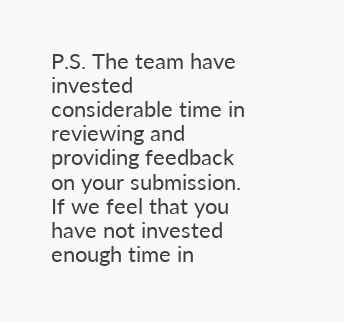P.S. The team have invested considerable time in reviewing and providing feedback on your submission. If we feel that you have not invested enough time in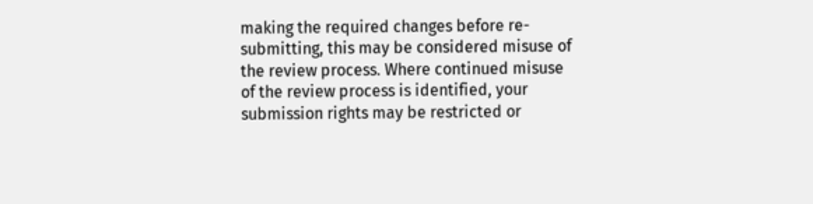making the required changes before re-submitting, this may be considered misuse of the review process. Where continued misuse of the review process is identified, your submission rights may be restricted or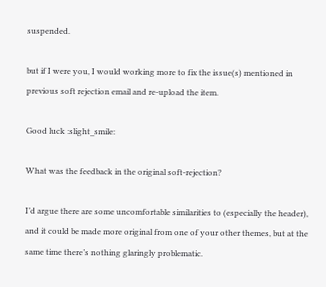suspended.

but if I were you, I would working more to fix the issue(s) mentioned in previous soft rejection email and re-upload the item.

Good luck :slight_smile:

What was the feedback in the original soft-rejection?

I’d argue there are some uncomfortable similarities to (especially the header), and it could be made more original from one of your other themes, but at the same time there’s nothing glaringly problematic.